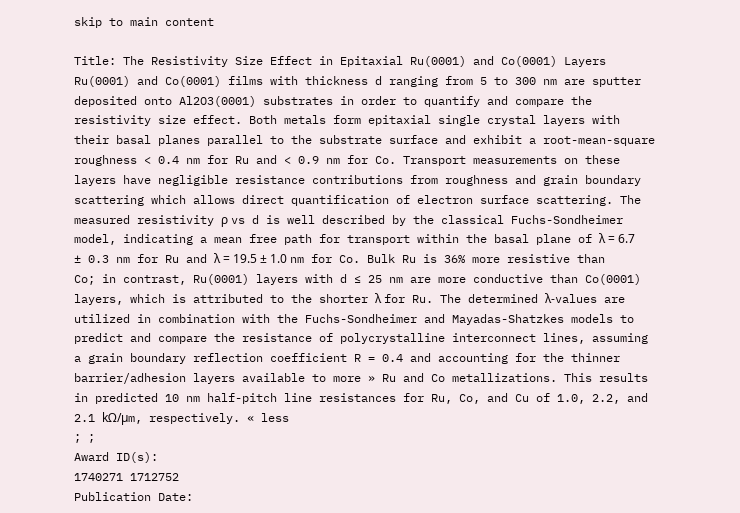skip to main content

Title: The Resistivity Size Effect in Epitaxial Ru(0001) and Co(0001) Layers
Ru(0001) and Co(0001) films with thickness d ranging from 5 to 300 nm are sputter deposited onto Al2O3(0001) substrates in order to quantify and compare the resistivity size effect. Both metals form epitaxial single crystal layers with their basal planes parallel to the substrate surface and exhibit a root-mean-square roughness < 0.4 nm for Ru and < 0.9 nm for Co. Transport measurements on these layers have negligible resistance contributions from roughness and grain boundary scattering which allows direct quantification of electron surface scattering. The measured resistivity ρ vs d is well described by the classical Fuchs-Sondheimer model, indicating a mean free path for transport within the basal plane of λ = 6.7 ± 0.3 nm for Ru and λ = 19.5 ± 1.0 nm for Co. Bulk Ru is 36% more resistive than Co; in contrast, Ru(0001) layers with d ≤ 25 nm are more conductive than Co(0001) layers, which is attributed to the shorter λ for Ru. The determined λ-values are utilized in combination with the Fuchs-Sondheimer and Mayadas-Shatzkes models to predict and compare the resistance of polycrystalline interconnect lines, assuming a grain boundary reflection coefficient R = 0.4 and accounting for the thinner barrier/adhesion layers available to more » Ru and Co metallizations. This results in predicted 10 nm half-pitch line resistances for Ru, Co, and Cu of 1.0, 2.2, and 2.1 kΩ/µm, respectively. « less
; ;
Award ID(s):
1740271 1712752
Publication Date: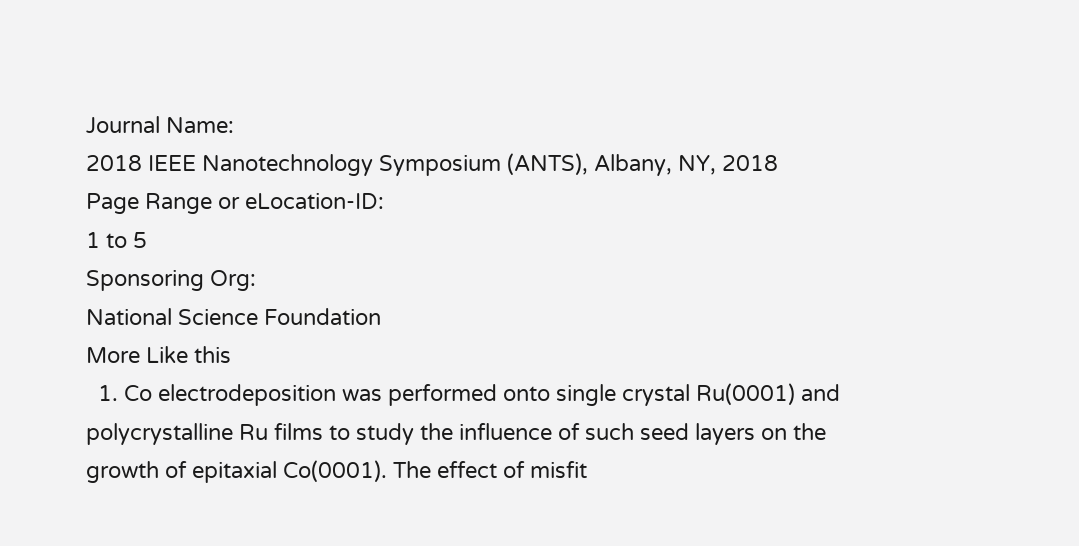Journal Name:
2018 IEEE Nanotechnology Symposium (ANTS), Albany, NY, 2018
Page Range or eLocation-ID:
1 to 5
Sponsoring Org:
National Science Foundation
More Like this
  1. Co electrodeposition was performed onto single crystal Ru(0001) and polycrystalline Ru films to study the influence of such seed layers on the growth of epitaxial Co(0001). The effect of misfit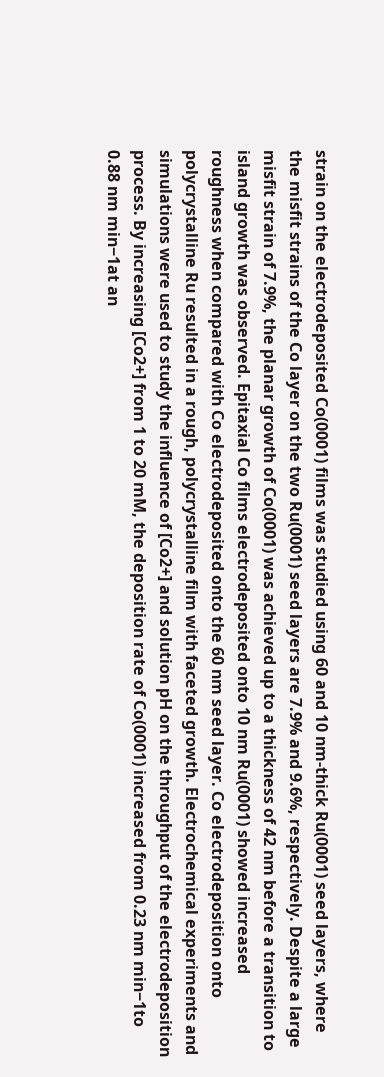strain on the electrodeposited Co(0001) films was studied using 60 and 10 nm-thick Ru(0001) seed layers, where the misfit strains of the Co layer on the two Ru(0001) seed layers are 7.9% and 9.6%, respectively. Despite a large misfit strain of 7.9%, the planar growth of Co(0001) was achieved up to a thickness of 42 nm before a transition to island growth was observed. Epitaxial Co films electrodeposited onto 10 nm Ru(0001) showed increased roughness when compared with Co electrodeposited onto the 60 nm seed layer. Co electrodeposition onto polycrystalline Ru resulted in a rough, polycrystalline film with faceted growth. Electrochemical experiments and simulations were used to study the influence of [Co2+] and solution pH on the throughput of the electrodeposition process. By increasing [Co2+] from 1 to 20 mM, the deposition rate of Co(0001) increased from 0.23 nm min−1to 0.88 nm min−1at an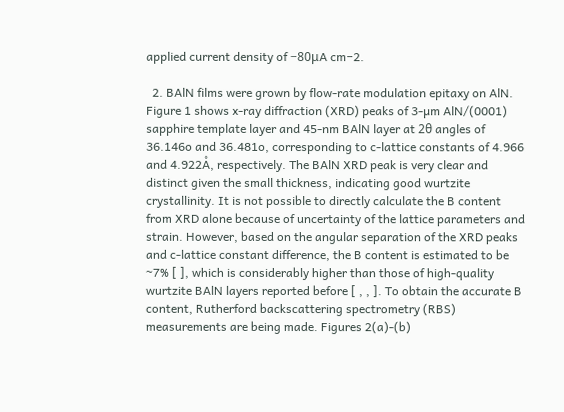applied current density of −80μA cm−2.

  2. BAlN films were grown by flow-rate modulation epitaxy on AlN. Figure 1 shows x-ray diffraction (XRD) peaks of 3-µm AlN/(0001) sapphire template layer and 45-nm BAlN layer at 2θ angles of 36.146o and 36.481o, corresponding to c-lattice constants of 4.966 and 4.922Å, respectively. The BAlN XRD peak is very clear and distinct given the small thickness, indicating good wurtzite crystallinity. It is not possible to directly calculate the B content from XRD alone because of uncertainty of the lattice parameters and strain. However, based on the angular separation of the XRD peaks and c-lattice constant difference, the B content is estimated to be ~7% [ ], which is considerably higher than those of high-quality wurtzite BAlN layers reported before [ , , ]. To obtain the accurate B content, Rutherford backscattering spectrometry (RBS) measurements are being made. Figures 2(a)-(b)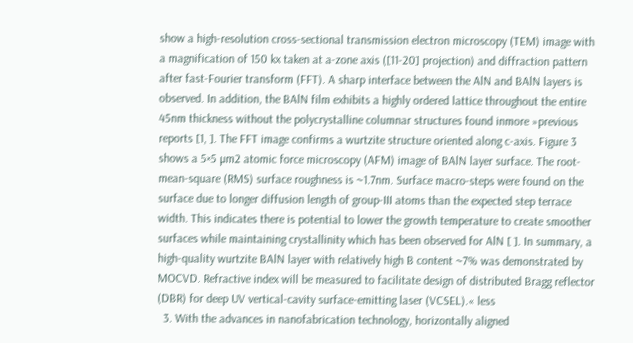show a high-resolution cross-sectional transmission electron microscopy (TEM) image with a magnification of 150 kx taken at a-zone axis ([11-20] projection) and diffraction pattern after fast-Fourier transform (FFT). A sharp interface between the AlN and BAlN layers is observed. In addition, the BAlN film exhibits a highly ordered lattice throughout the entire 45nm thickness without the polycrystalline columnar structures found inmore »previous reports [1, ]. The FFT image confirms a wurtzite structure oriented along c-axis. Figure 3 shows a 5×5 µm2 atomic force microscopy (AFM) image of BAlN layer surface. The root-mean-square (RMS) surface roughness is ~1.7nm. Surface macro-steps were found on the surface due to longer diffusion length of group-III atoms than the expected step terrace width. This indicates there is potential to lower the growth temperature to create smoother surfaces while maintaining crystallinity which has been observed for AlN [ ]. In summary, a high-quality wurtzite BAlN layer with relatively high B content ~7% was demonstrated by MOCVD. Refractive index will be measured to facilitate design of distributed Bragg reflector (DBR) for deep UV vertical-cavity surface-emitting laser (VCSEL).« less
  3. With the advances in nanofabrication technology, horizontally aligned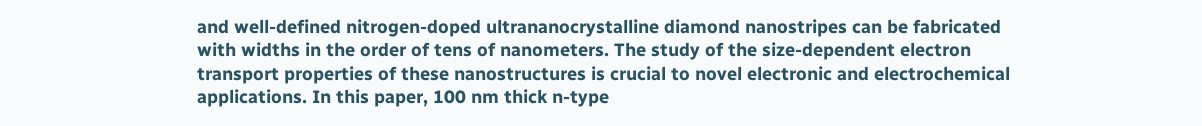and well-defined nitrogen-doped ultrananocrystalline diamond nanostripes can be fabricated with widths in the order of tens of nanometers. The study of the size-dependent electron transport properties of these nanostructures is crucial to novel electronic and electrochemical applications. In this paper, 100 nm thick n-type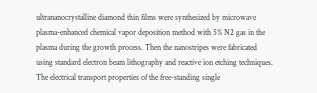ultrananocrystalline diamond thin films were synthesized by microwave plasma-enhanced chemical vapor deposition method with 5% N2 gas in the plasma during the growth process. Then the nanostripes were fabricated using standard electron beam lithography and reactive ion etching techniques. The electrical transport properties of the free-standing single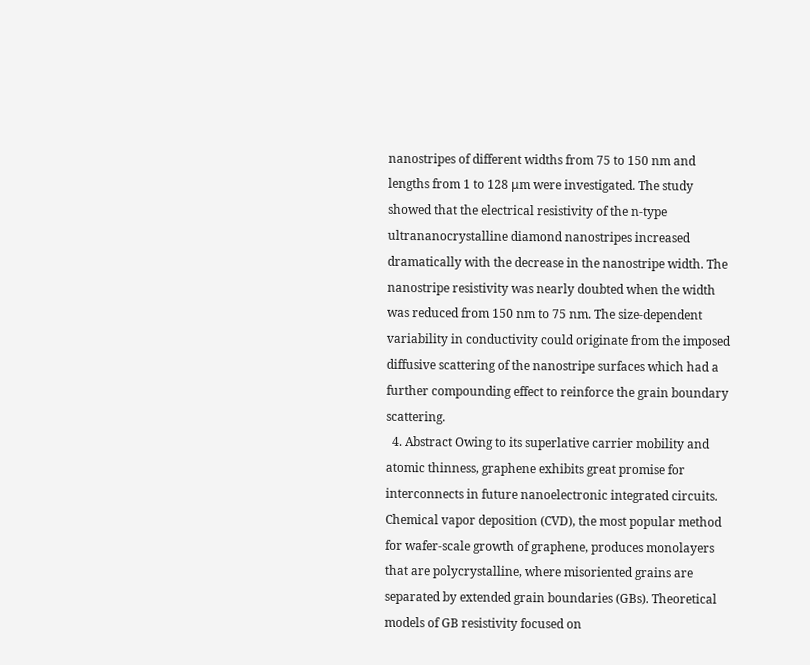nanostripes of different widths from 75 to 150 nm and lengths from 1 to 128 μm were investigated. The study showed that the electrical resistivity of the n-type ultrananocrystalline diamond nanostripes increased dramatically with the decrease in the nanostripe width. The nanostripe resistivity was nearly doubted when the width was reduced from 150 nm to 75 nm. The size-dependent variability in conductivity could originate from the imposed diffusive scattering of the nanostripe surfaces which had a further compounding effect to reinforce the grain boundary scattering.
  4. Abstract Owing to its superlative carrier mobility and atomic thinness, graphene exhibits great promise for interconnects in future nanoelectronic integrated circuits. Chemical vapor deposition (CVD), the most popular method for wafer-scale growth of graphene, produces monolayers that are polycrystalline, where misoriented grains are separated by extended grain boundaries (GBs). Theoretical models of GB resistivity focused on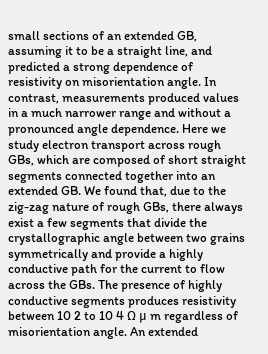small sections of an extended GB, assuming it to be a straight line, and predicted a strong dependence of resistivity on misorientation angle. In contrast, measurements produced values in a much narrower range and without a pronounced angle dependence. Here we study electron transport across rough GBs, which are composed of short straight segments connected together into an extended GB. We found that, due to the zig-zag nature of rough GBs, there always exist a few segments that divide the crystallographic angle between two grains symmetrically and provide a highly conductive path for the current to flow across the GBs. The presence of highly conductive segments produces resistivity between 10 2 to 10 4 Ω μ m regardless of misorientation angle. An extended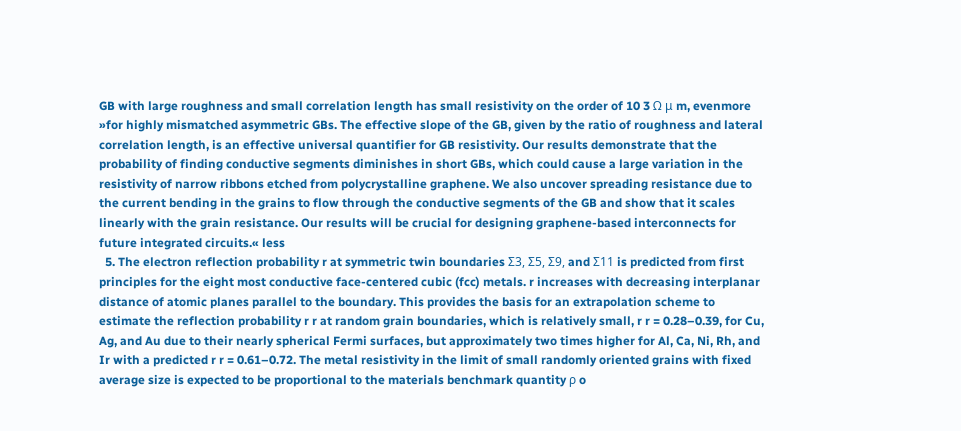GB with large roughness and small correlation length has small resistivity on the order of 10 3 Ω μ m, evenmore »for highly mismatched asymmetric GBs. The effective slope of the GB, given by the ratio of roughness and lateral correlation length, is an effective universal quantifier for GB resistivity. Our results demonstrate that the probability of finding conductive segments diminishes in short GBs, which could cause a large variation in the resistivity of narrow ribbons etched from polycrystalline graphene. We also uncover spreading resistance due to the current bending in the grains to flow through the conductive segments of the GB and show that it scales linearly with the grain resistance. Our results will be crucial for designing graphene-based interconnects for future integrated circuits.« less
  5. The electron reflection probability r at symmetric twin boundaries Σ3, Σ5, Σ9, and Σ11 is predicted from first principles for the eight most conductive face-centered cubic (fcc) metals. r increases with decreasing interplanar distance of atomic planes parallel to the boundary. This provides the basis for an extrapolation scheme to estimate the reflection probability r r at random grain boundaries, which is relatively small, r r = 0.28–0.39, for Cu, Ag, and Au due to their nearly spherical Fermi surfaces, but approximately two times higher for Al, Ca, Ni, Rh, and Ir with a predicted r r = 0.61–0.72. The metal resistivity in the limit of small randomly oriented grains with fixed average size is expected to be proportional to the materials benchmark quantity ρ o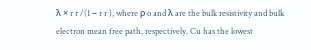λ × r r /(1 − r r ), where ρ o and λ are the bulk resistivity and bulk electron mean free path, respectively. Cu has the lowest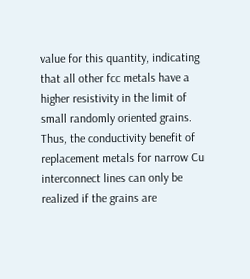value for this quantity, indicating that all other fcc metals have a higher resistivity in the limit of small randomly oriented grains. Thus, the conductivity benefit of replacement metals for narrow Cu interconnect lines can only be realized if the grains are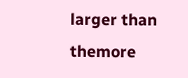larger than themore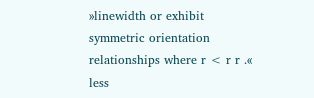»linewidth or exhibit symmetric orientation relationships where r < r r .« less